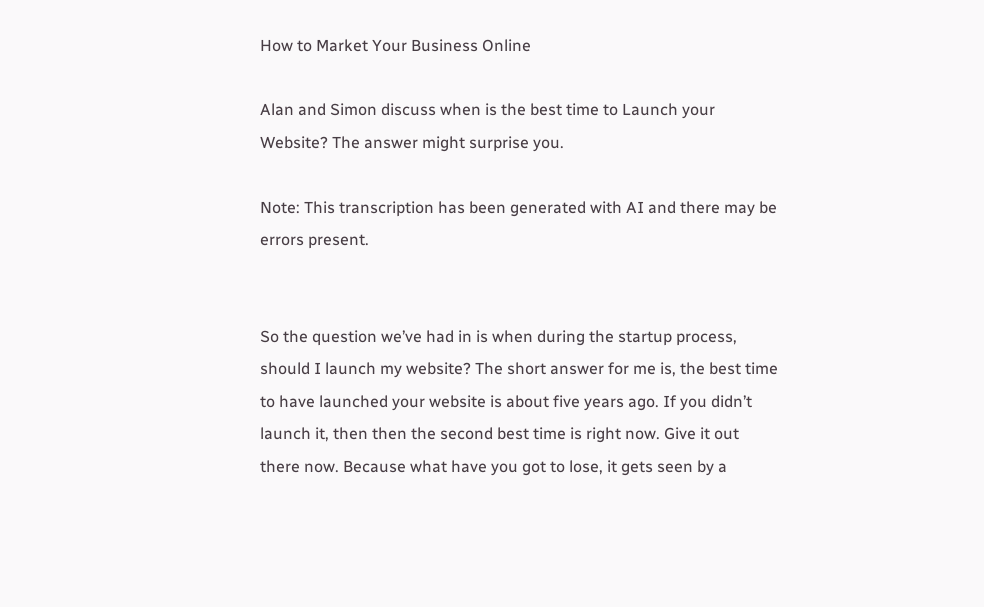How to Market Your Business Online

Alan and Simon discuss when is the best time to Launch your Website? The answer might surprise you.

Note: This transcription has been generated with AI and there may be errors present.


So the question we’ve had in is when during the startup process, should I launch my website? The short answer for me is, the best time to have launched your website is about five years ago. If you didn’t launch it, then then the second best time is right now. Give it out there now. Because what have you got to lose, it gets seen by a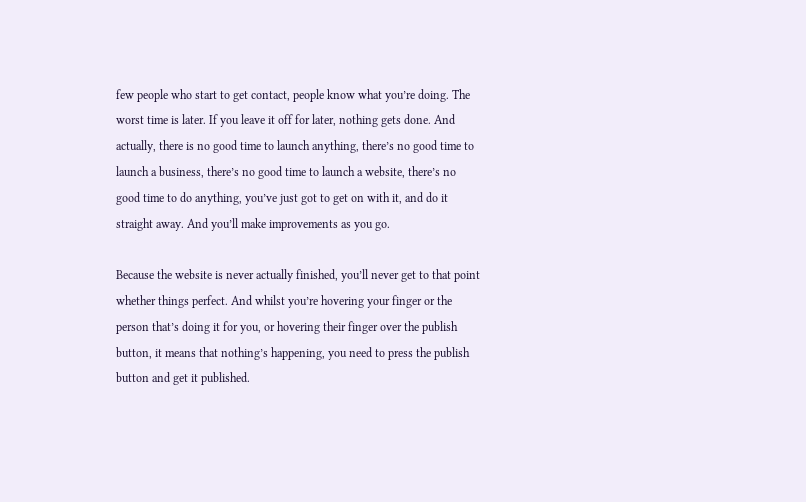few people who start to get contact, people know what you’re doing. The worst time is later. If you leave it off for later, nothing gets done. And actually, there is no good time to launch anything, there’s no good time to launch a business, there’s no good time to launch a website, there’s no good time to do anything, you’ve just got to get on with it, and do it straight away. And you’ll make improvements as you go.

Because the website is never actually finished, you’ll never get to that point whether things perfect. And whilst you’re hovering your finger or the person that’s doing it for you, or hovering their finger over the publish button, it means that nothing’s happening, you need to press the publish button and get it published.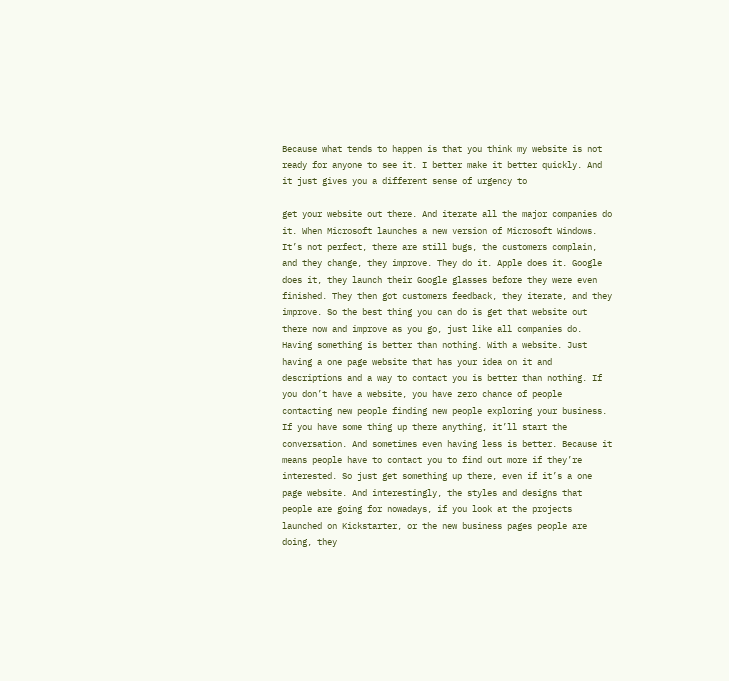Because what tends to happen is that you think my website is not ready for anyone to see it. I better make it better quickly. And it just gives you a different sense of urgency to

get your website out there. And iterate all the major companies do it. When Microsoft launches a new version of Microsoft Windows. It’s not perfect, there are still bugs, the customers complain, and they change, they improve. They do it. Apple does it. Google does it, they launch their Google glasses before they were even finished. They then got customers feedback, they iterate, and they improve. So the best thing you can do is get that website out there now and improve as you go, just like all companies do. Having something is better than nothing. With a website. Just having a one page website that has your idea on it and descriptions and a way to contact you is better than nothing. If you don’t have a website, you have zero chance of people contacting new people finding new people exploring your business. If you have some thing up there anything, it’ll start the conversation. And sometimes even having less is better. Because it means people have to contact you to find out more if they’re interested. So just get something up there, even if it’s a one page website. And interestingly, the styles and designs that people are going for nowadays, if you look at the projects launched on Kickstarter, or the new business pages people are doing, they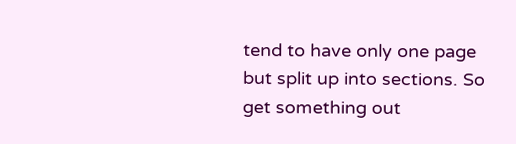tend to have only one page but split up into sections. So get something out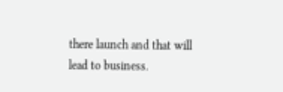there launch and that will lead to business.